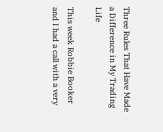Three Rules That Have Made a Difference in My Trading Life

This week Robbie Booker and I had a call with a very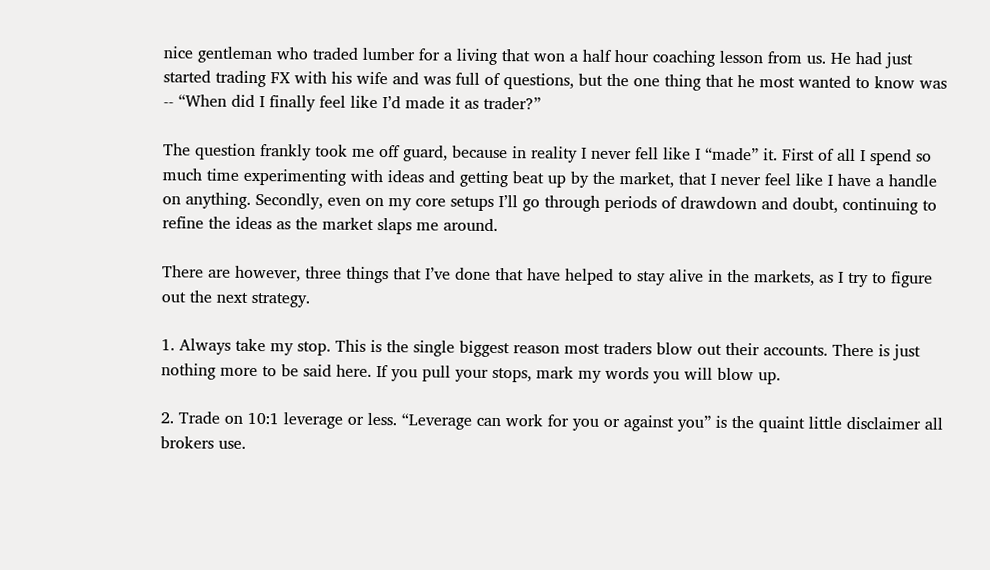nice gentleman who traded lumber for a living that won a half hour coaching lesson from us. He had just started trading FX with his wife and was full of questions, but the one thing that he most wanted to know was -- “When did I finally feel like I’d made it as trader?”

The question frankly took me off guard, because in reality I never fell like I “made” it. First of all I spend so much time experimenting with ideas and getting beat up by the market, that I never feel like I have a handle on anything. Secondly, even on my core setups I’ll go through periods of drawdown and doubt, continuing to refine the ideas as the market slaps me around.

There are however, three things that I’ve done that have helped to stay alive in the markets, as I try to figure out the next strategy.

1. Always take my stop. This is the single biggest reason most traders blow out their accounts. There is just nothing more to be said here. If you pull your stops, mark my words you will blow up.

2. Trade on 10:1 leverage or less. “Leverage can work for you or against you” is the quaint little disclaimer all brokers use.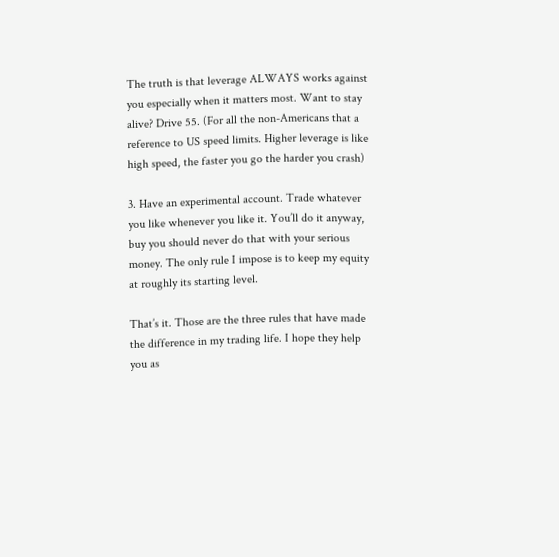The truth is that leverage ALWAYS works against you especially when it matters most. Want to stay alive? Drive 55. (For all the non-Americans that a reference to US speed limits. Higher leverage is like high speed, the faster you go the harder you crash)

3. Have an experimental account. Trade whatever you like whenever you like it. You’ll do it anyway, buy you should never do that with your serious money. The only rule I impose is to keep my equity at roughly its starting level.

That’s it. Those are the three rules that have made the difference in my trading life. I hope they help you as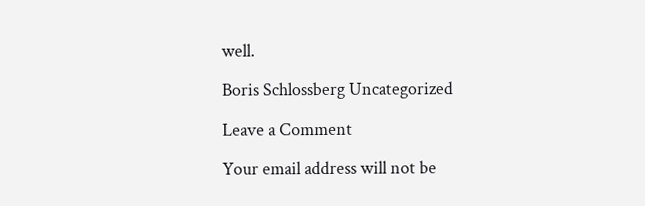well.

Boris Schlossberg Uncategorized

Leave a Comment

Your email address will not be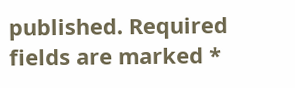published. Required fields are marked *